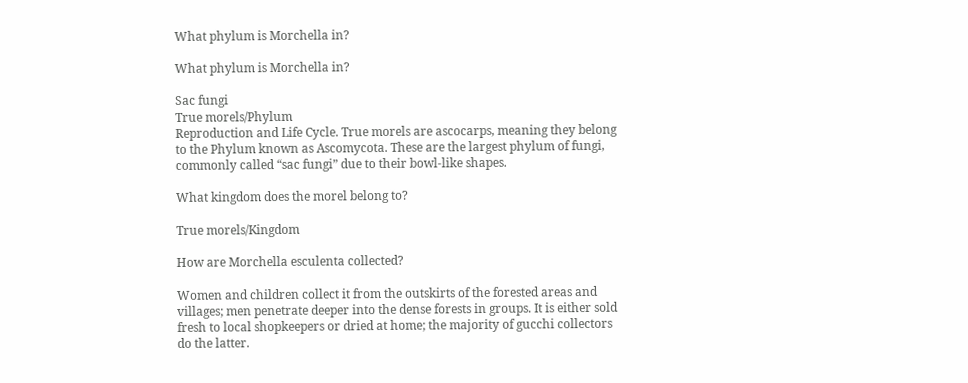What phylum is Morchella in?

What phylum is Morchella in?

Sac fungi
True morels/Phylum
Reproduction and Life Cycle. True morels are ascocarps, meaning they belong to the Phylum known as Ascomycota. These are the largest phylum of fungi, commonly called “sac fungi” due to their bowl-like shapes.

What kingdom does the morel belong to?

True morels/Kingdom

How are Morchella esculenta collected?

Women and children collect it from the outskirts of the forested areas and villages; men penetrate deeper into the dense forests in groups. It is either sold fresh to local shopkeepers or dried at home; the majority of gucchi collectors do the latter.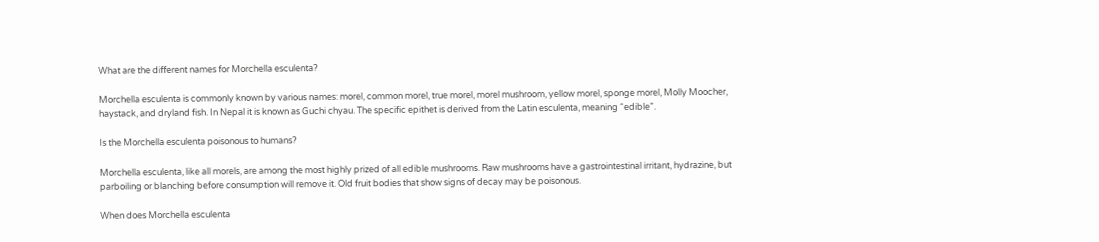What are the different names for Morchella esculenta?

Morchella esculenta is commonly known by various names: morel, common morel, true morel, morel mushroom, yellow morel, sponge morel, Molly Moocher, haystack, and dryland fish. In Nepal it is known as Guchi chyau. The specific epithet is derived from the Latin esculenta, meaning “edible”.

Is the Morchella esculenta poisonous to humans?

Morchella esculenta, like all morels, are among the most highly prized of all edible mushrooms. Raw mushrooms have a gastrointestinal irritant, hydrazine, but parboiling or blanching before consumption will remove it. Old fruit bodies that show signs of decay may be poisonous.

When does Morchella esculenta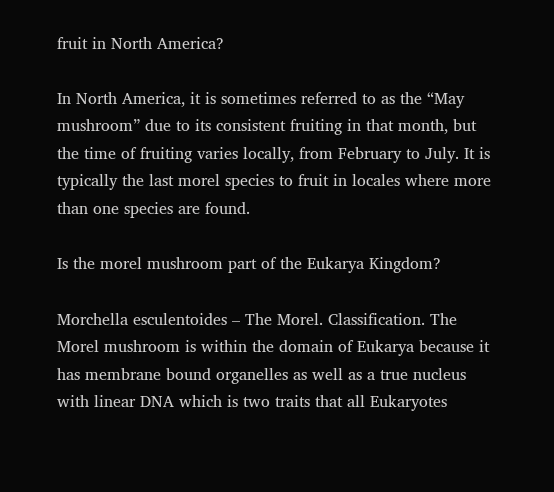fruit in North America?

In North America, it is sometimes referred to as the “May mushroom” due to its consistent fruiting in that month, but the time of fruiting varies locally, from February to July. It is typically the last morel species to fruit in locales where more than one species are found.

Is the morel mushroom part of the Eukarya Kingdom?

Morchella esculentoides – The Morel. Classification. The Morel mushroom is within the domain of Eukarya because it has membrane bound organelles as well as a true nucleus with linear DNA which is two traits that all Eukaryotes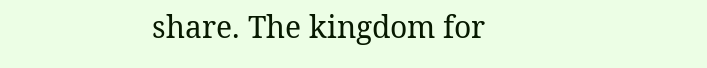share. The kingdom for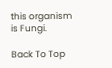this organism is Fungi.

Back To Top